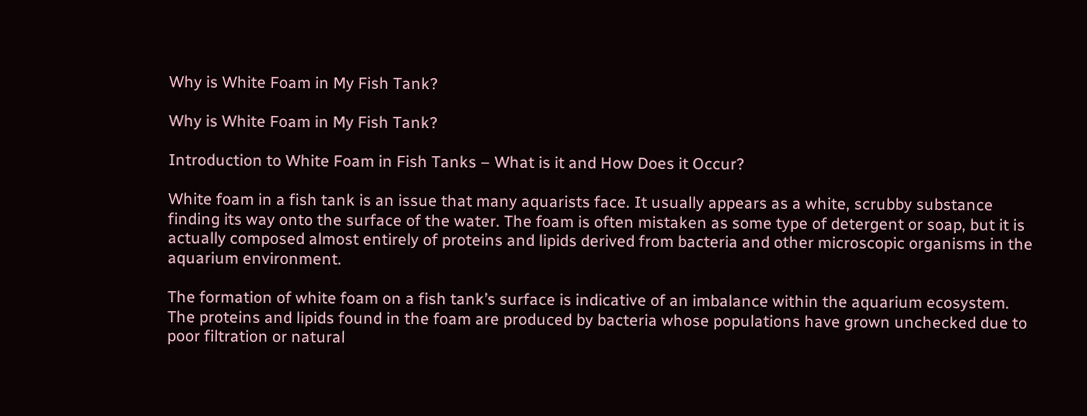Why is White Foam in My Fish Tank?

Why is White Foam in My Fish Tank?

Introduction to White Foam in Fish Tanks – What is it and How Does it Occur?

White foam in a fish tank is an issue that many aquarists face. It usually appears as a white, scrubby substance finding its way onto the surface of the water. The foam is often mistaken as some type of detergent or soap, but it is actually composed almost entirely of proteins and lipids derived from bacteria and other microscopic organisms in the aquarium environment.

The formation of white foam on a fish tank’s surface is indicative of an imbalance within the aquarium ecosystem. The proteins and lipids found in the foam are produced by bacteria whose populations have grown unchecked due to poor filtration or natural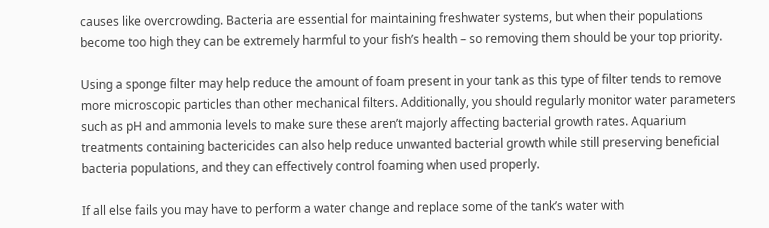causes like overcrowding. Bacteria are essential for maintaining freshwater systems, but when their populations become too high they can be extremely harmful to your fish’s health – so removing them should be your top priority.

Using a sponge filter may help reduce the amount of foam present in your tank as this type of filter tends to remove more microscopic particles than other mechanical filters. Additionally, you should regularly monitor water parameters such as pH and ammonia levels to make sure these aren’t majorly affecting bacterial growth rates. Aquarium treatments containing bactericides can also help reduce unwanted bacterial growth while still preserving beneficial bacteria populations, and they can effectively control foaming when used properly.

If all else fails you may have to perform a water change and replace some of the tank’s water with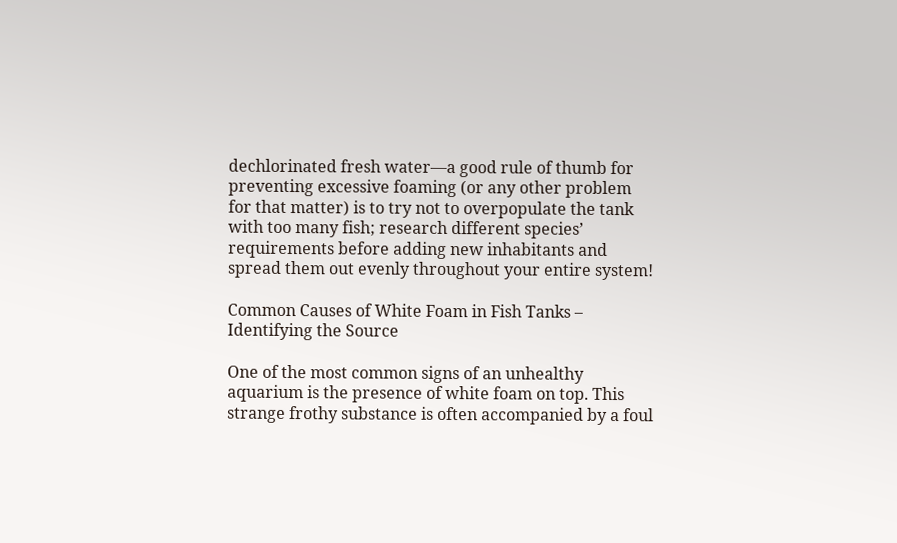dechlorinated fresh water—a good rule of thumb for preventing excessive foaming (or any other problem for that matter) is to try not to overpopulate the tank with too many fish; research different species’ requirements before adding new inhabitants and spread them out evenly throughout your entire system!

Common Causes of White Foam in Fish Tanks – Identifying the Source

One of the most common signs of an unhealthy aquarium is the presence of white foam on top. This strange frothy substance is often accompanied by a foul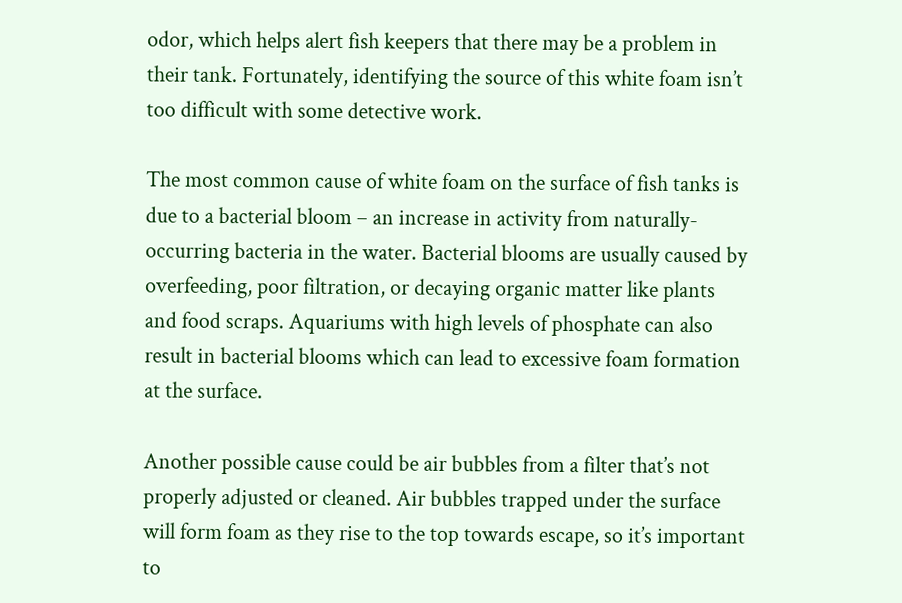odor, which helps alert fish keepers that there may be a problem in their tank. Fortunately, identifying the source of this white foam isn’t too difficult with some detective work.

The most common cause of white foam on the surface of fish tanks is due to a bacterial bloom – an increase in activity from naturally-occurring bacteria in the water. Bacterial blooms are usually caused by overfeeding, poor filtration, or decaying organic matter like plants and food scraps. Aquariums with high levels of phosphate can also result in bacterial blooms which can lead to excessive foam formation at the surface.

Another possible cause could be air bubbles from a filter that’s not properly adjusted or cleaned. Air bubbles trapped under the surface will form foam as they rise to the top towards escape, so it’s important to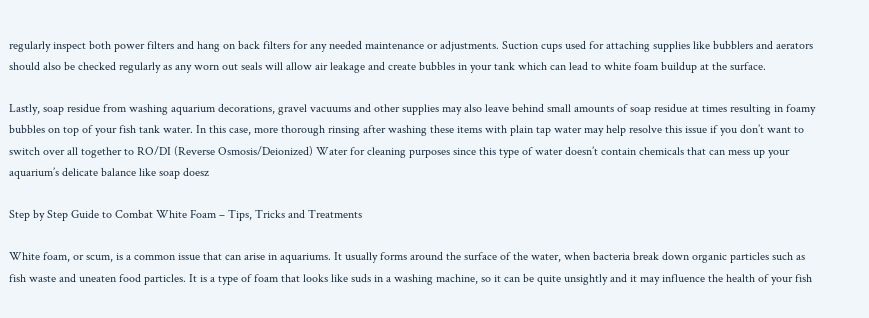regularly inspect both power filters and hang on back filters for any needed maintenance or adjustments. Suction cups used for attaching supplies like bubblers and aerators should also be checked regularly as any worn out seals will allow air leakage and create bubbles in your tank which can lead to white foam buildup at the surface.

Lastly, soap residue from washing aquarium decorations, gravel vacuums and other supplies may also leave behind small amounts of soap residue at times resulting in foamy bubbles on top of your fish tank water. In this case, more thorough rinsing after washing these items with plain tap water may help resolve this issue if you don’t want to switch over all together to RO/DI (Reverse Osmosis/Deionized) Water for cleaning purposes since this type of water doesn’t contain chemicals that can mess up your aquarium’s delicate balance like soap doesz

Step by Step Guide to Combat White Foam – Tips, Tricks and Treatments

White foam, or scum, is a common issue that can arise in aquariums. It usually forms around the surface of the water, when bacteria break down organic particles such as fish waste and uneaten food particles. It is a type of foam that looks like suds in a washing machine, so it can be quite unsightly and it may influence the health of your fish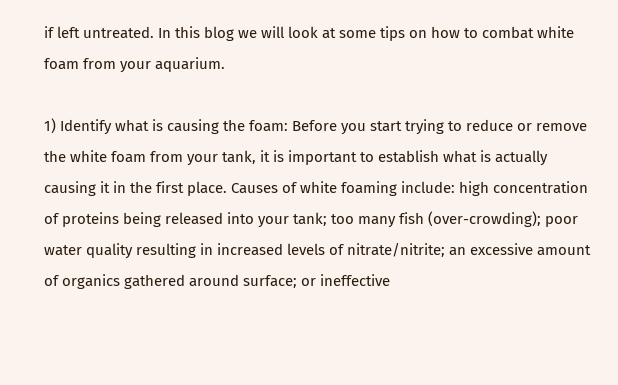if left untreated. In this blog we will look at some tips on how to combat white foam from your aquarium.

1) Identify what is causing the foam: Before you start trying to reduce or remove the white foam from your tank, it is important to establish what is actually causing it in the first place. Causes of white foaming include: high concentration of proteins being released into your tank; too many fish (over-crowding); poor water quality resulting in increased levels of nitrate/nitrite; an excessive amount of organics gathered around surface; or ineffective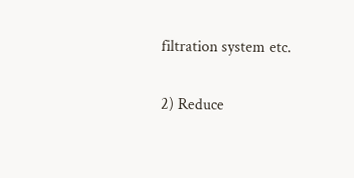filtration system etc.

2) Reduce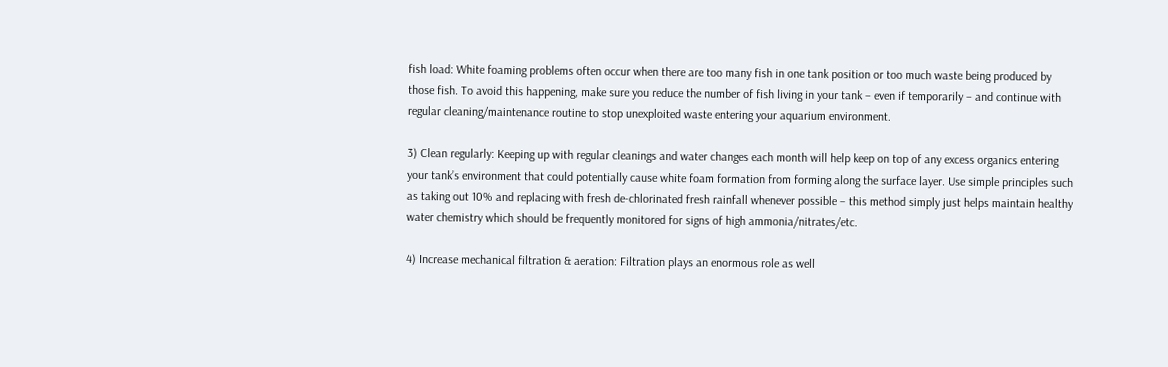fish load: White foaming problems often occur when there are too many fish in one tank position or too much waste being produced by those fish. To avoid this happening, make sure you reduce the number of fish living in your tank – even if temporarily – and continue with regular cleaning/maintenance routine to stop unexploited waste entering your aquarium environment.

3) Clean regularly: Keeping up with regular cleanings and water changes each month will help keep on top of any excess organics entering your tank’s environment that could potentially cause white foam formation from forming along the surface layer. Use simple principles such as taking out 10% and replacing with fresh de-chlorinated fresh rainfall whenever possible – this method simply just helps maintain healthy water chemistry which should be frequently monitored for signs of high ammonia/nitrates/etc.

4) Increase mechanical filtration & aeration: Filtration plays an enormous role as well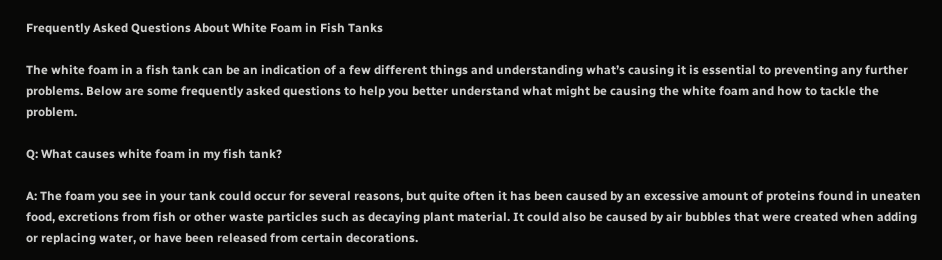Frequently Asked Questions About White Foam in Fish Tanks

The white foam in a fish tank can be an indication of a few different things and understanding what’s causing it is essential to preventing any further problems. Below are some frequently asked questions to help you better understand what might be causing the white foam and how to tackle the problem.

Q: What causes white foam in my fish tank?

A: The foam you see in your tank could occur for several reasons, but quite often it has been caused by an excessive amount of proteins found in uneaten food, excretions from fish or other waste particles such as decaying plant material. It could also be caused by air bubbles that were created when adding or replacing water, or have been released from certain decorations.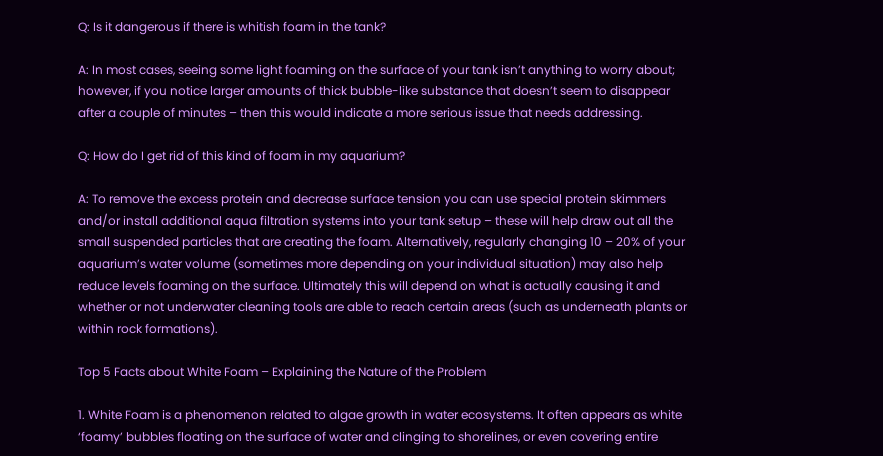Q: Is it dangerous if there is whitish foam in the tank?

A: In most cases, seeing some light foaming on the surface of your tank isn’t anything to worry about; however, if you notice larger amounts of thick bubble-like substance that doesn’t seem to disappear after a couple of minutes – then this would indicate a more serious issue that needs addressing.

Q: How do I get rid of this kind of foam in my aquarium?

A: To remove the excess protein and decrease surface tension you can use special protein skimmers and/or install additional aqua filtration systems into your tank setup – these will help draw out all the small suspended particles that are creating the foam. Alternatively, regularly changing 10 – 20% of your aquarium’s water volume (sometimes more depending on your individual situation) may also help reduce levels foaming on the surface. Ultimately this will depend on what is actually causing it and whether or not underwater cleaning tools are able to reach certain areas (such as underneath plants or within rock formations).

Top 5 Facts about White Foam – Explaining the Nature of the Problem

1. White Foam is a phenomenon related to algae growth in water ecosystems. It often appears as white ‘foamy’ bubbles floating on the surface of water and clinging to shorelines, or even covering entire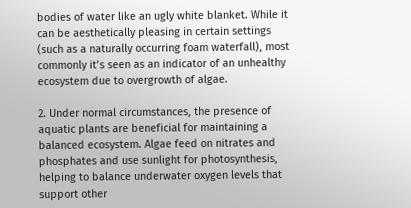bodies of water like an ugly white blanket. While it can be aesthetically pleasing in certain settings (such as a naturally occurring foam waterfall), most commonly it’s seen as an indicator of an unhealthy ecosystem due to overgrowth of algae.

2. Under normal circumstances, the presence of aquatic plants are beneficial for maintaining a balanced ecosystem. Algae feed on nitrates and phosphates and use sunlight for photosynthesis, helping to balance underwater oxygen levels that support other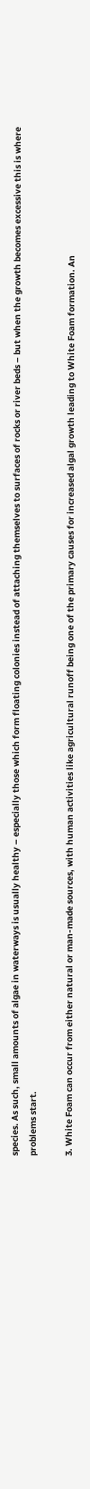species. As such, small amounts of algae in waterways is usually healthy – especially those which form floating colonies instead of attaching themselves to surfaces of rocks or river beds – but when the growth becomes excessive this is where problems start.

3. White Foam can occur from either natural or man-made sources, with human activities like agricultural runoff being one of the primary causes for increased algal growth leading to White Foam formation. An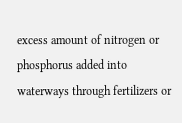excess amount of nitrogen or phosphorus added into waterways through fertilizers or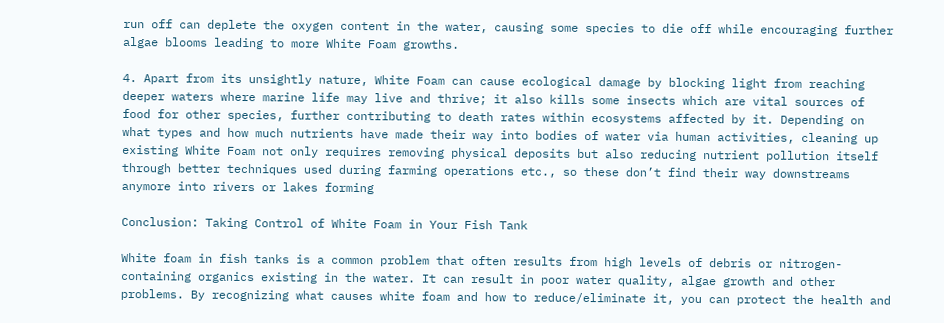run off can deplete the oxygen content in the water, causing some species to die off while encouraging further algae blooms leading to more White Foam growths.

4. Apart from its unsightly nature, White Foam can cause ecological damage by blocking light from reaching deeper waters where marine life may live and thrive; it also kills some insects which are vital sources of food for other species, further contributing to death rates within ecosystems affected by it. Depending on what types and how much nutrients have made their way into bodies of water via human activities, cleaning up existing White Foam not only requires removing physical deposits but also reducing nutrient pollution itself through better techniques used during farming operations etc., so these don’t find their way downstreams anymore into rivers or lakes forming

Conclusion: Taking Control of White Foam in Your Fish Tank

White foam in fish tanks is a common problem that often results from high levels of debris or nitrogen-containing organics existing in the water. It can result in poor water quality, algae growth and other problems. By recognizing what causes white foam and how to reduce/eliminate it, you can protect the health and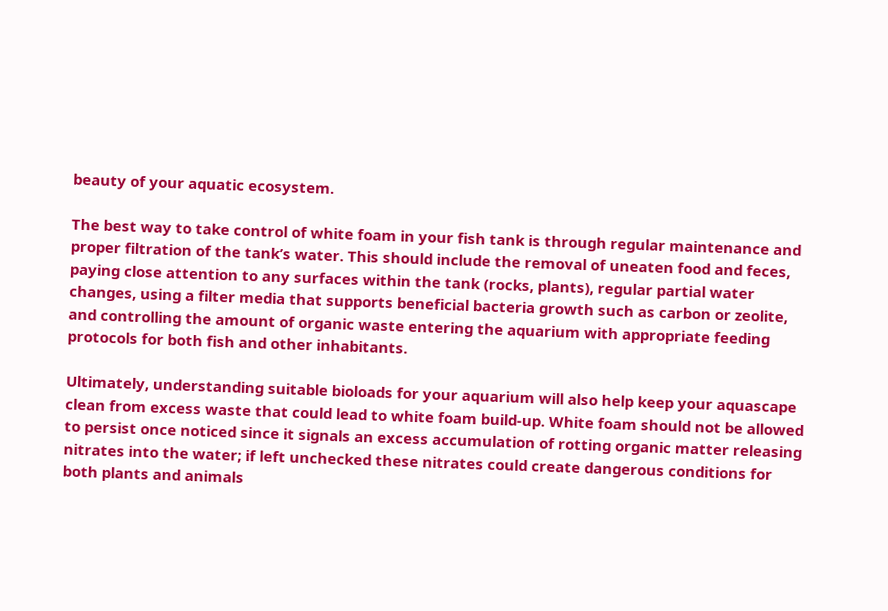beauty of your aquatic ecosystem.

The best way to take control of white foam in your fish tank is through regular maintenance and proper filtration of the tank’s water. This should include the removal of uneaten food and feces, paying close attention to any surfaces within the tank (rocks, plants), regular partial water changes, using a filter media that supports beneficial bacteria growth such as carbon or zeolite, and controlling the amount of organic waste entering the aquarium with appropriate feeding protocols for both fish and other inhabitants.

Ultimately, understanding suitable bioloads for your aquarium will also help keep your aquascape clean from excess waste that could lead to white foam build-up. White foam should not be allowed to persist once noticed since it signals an excess accumulation of rotting organic matter releasing nitrates into the water; if left unchecked these nitrates could create dangerous conditions for both plants and animals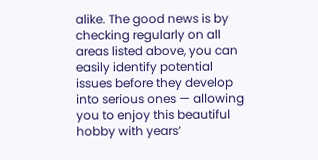alike. The good news is by checking regularly on all areas listed above, you can easily identify potential issues before they develop into serious ones — allowing you to enjoy this beautiful hobby with years’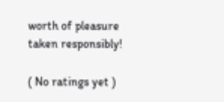worth of pleasure taken responsibly!

( No ratings yet )